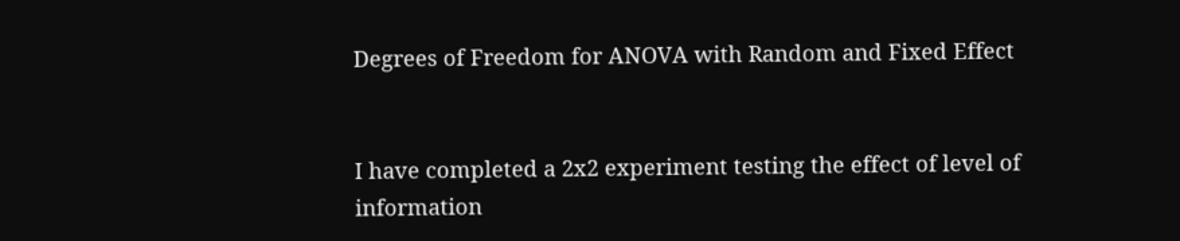Degrees of Freedom for ANOVA with Random and Fixed Effect


I have completed a 2x2 experiment testing the effect of level of information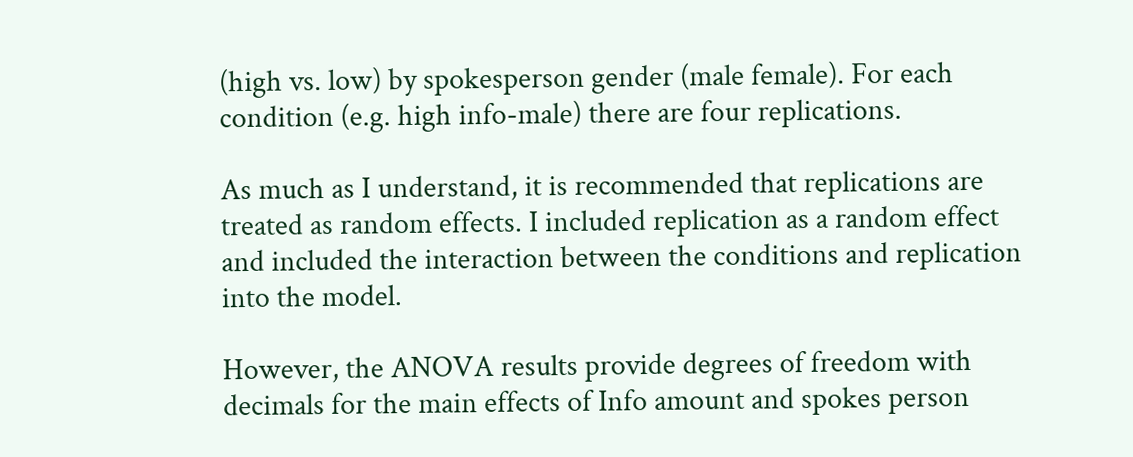(high vs. low) by spokesperson gender (male female). For each condition (e.g. high info-male) there are four replications.

As much as I understand, it is recommended that replications are treated as random effects. I included replication as a random effect and included the interaction between the conditions and replication into the model.

However, the ANOVA results provide degrees of freedom with decimals for the main effects of Info amount and spokes person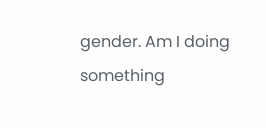gender. Am I doing something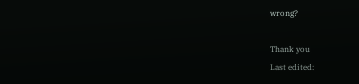wrong?

Thank you
Last edited: